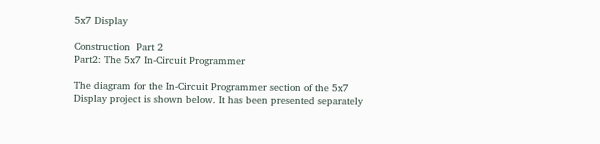5x7 Display

Construction  Part 2
Part2: The 5x7 In-Circuit Programmer

The diagram for the In-Circuit Programmer section of the 5x7 Display project is shown below. It has been presented separately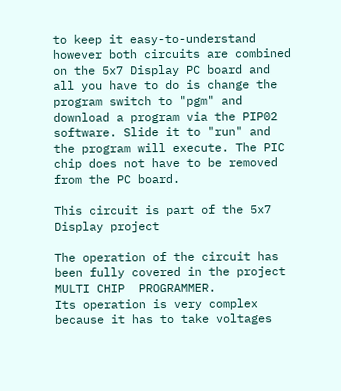to keep it easy-to-understand however both circuits are combined on the 5x7 Display PC board and all you have to do is change the program switch to "pgm" and download a program via the PIP02 software. Slide it to "run" and the program will execute. The PIC chip does not have to be removed from the PC board.

This circuit is part of the 5x7 Display project

The operation of the circuit has been fully covered in the project MULTI CHIP  PROGRAMMER.
Its operation is very complex because it has to take voltages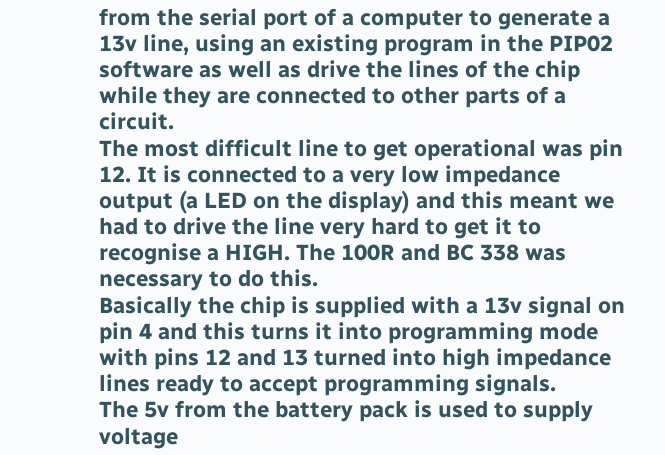from the serial port of a computer to generate a 13v line, using an existing program in the PIP02 software as well as drive the lines of the chip while they are connected to other parts of a circuit.
The most difficult line to get operational was pin 12. It is connected to a very low impedance output (a LED on the display) and this meant we had to drive the line very hard to get it to recognise a HIGH. The 100R and BC 338 was necessary to do this.
Basically the chip is supplied with a 13v signal on pin 4 and this turns it into programming mode with pins 12 and 13 turned into high impedance lines ready to accept programming signals.
The 5v from the battery pack is used to supply voltage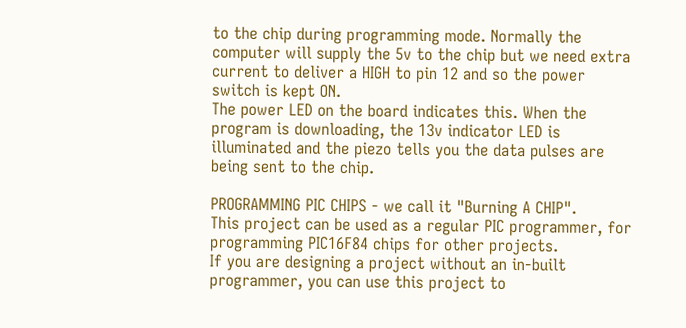to the chip during programming mode. Normally the computer will supply the 5v to the chip but we need extra current to deliver a HIGH to pin 12 and so the power switch is kept ON.
The power LED on the board indicates this. When the program is downloading, the 13v indicator LED is illuminated and the piezo tells you the data pulses are being sent to the chip.

PROGRAMMING PIC CHIPS - we call it "Burning A CHIP".
This project can be used as a regular PIC programmer, for programming PIC16F84 chips for other projects.
If you are designing a project without an in-built programmer, you can use this project to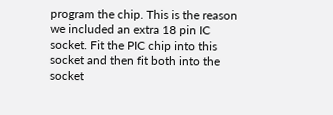program the chip. This is the reason we included an extra 18 pin IC socket. Fit the PIC chip into this socket and then fit both into the socket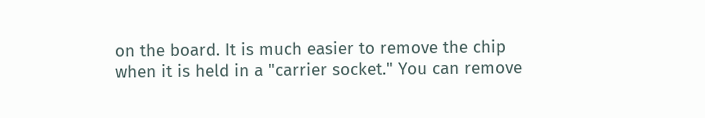on the board. It is much easier to remove the chip when it is held in a "carrier socket." You can remove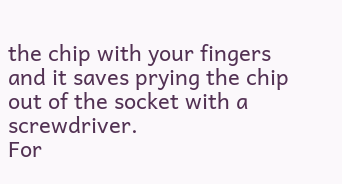the chip with your fingers and it saves prying the chip out of the socket with a screwdriver.
For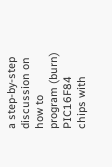a step-by-step discussion on how to program (burn) PIC16F84 chips with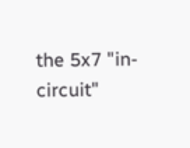the 5x7 "in-circuit"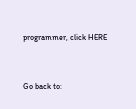programmer, click HERE


Go back to: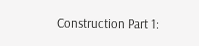Construction Part 1: